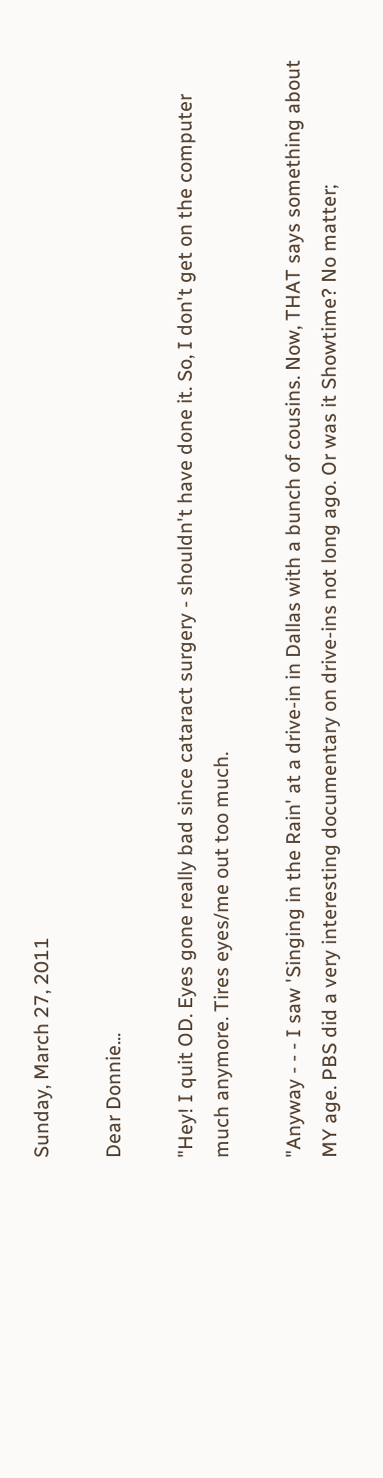Sunday, March 27, 2011

Dear Donnie...

"Hey! I quit OD. Eyes gone really bad since cataract surgery - shouldn't have done it. So, I don't get on the computer much anymore. Tires eyes/me out too much.

"Anyway - - - I saw 'Singing in the Rain' at a drive-in in Dallas with a bunch of cousins. Now, THAT says something about MY age. PBS did a very interesting documentary on drive-ins not long ago. Or was it Showtime? No matter;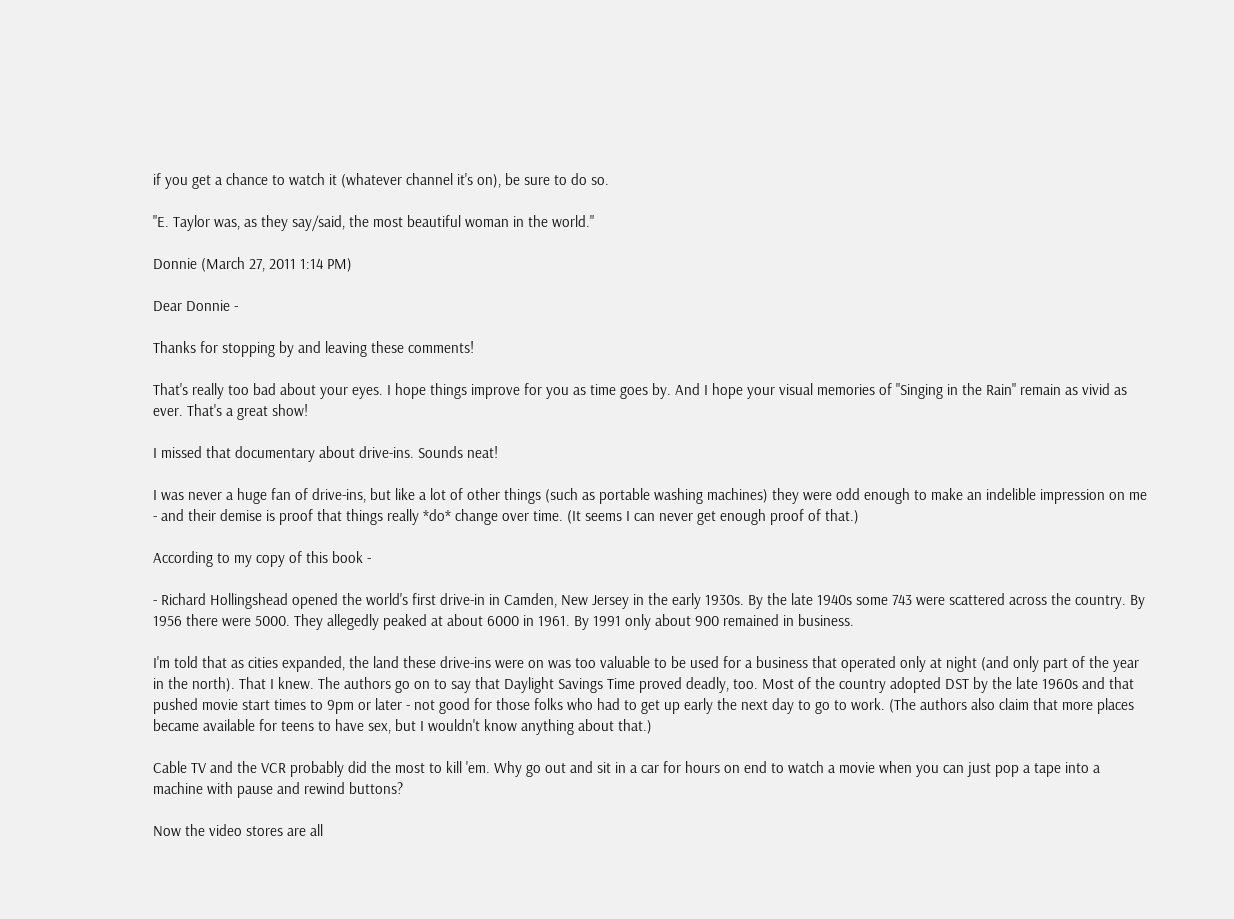if you get a chance to watch it (whatever channel it's on), be sure to do so.

"E. Taylor was, as they say/said, the most beautiful woman in the world."

Donnie (March 27, 2011 1:14 PM)

Dear Donnie -

Thanks for stopping by and leaving these comments!

That's really too bad about your eyes. I hope things improve for you as time goes by. And I hope your visual memories of "Singing in the Rain" remain as vivid as ever. That's a great show!

I missed that documentary about drive-ins. Sounds neat!

I was never a huge fan of drive-ins, but like a lot of other things (such as portable washing machines) they were odd enough to make an indelible impression on me - and their demise is proof that things really *do* change over time. (It seems I can never get enough proof of that.)

According to my copy of this book -

- Richard Hollingshead opened the world's first drive-in in Camden, New Jersey in the early 1930s. By the late 1940s some 743 were scattered across the country. By 1956 there were 5000. They allegedly peaked at about 6000 in 1961. By 1991 only about 900 remained in business.

I'm told that as cities expanded, the land these drive-ins were on was too valuable to be used for a business that operated only at night (and only part of the year in the north). That I knew. The authors go on to say that Daylight Savings Time proved deadly, too. Most of the country adopted DST by the late 1960s and that pushed movie start times to 9pm or later - not good for those folks who had to get up early the next day to go to work. (The authors also claim that more places became available for teens to have sex, but I wouldn't know anything about that.)

Cable TV and the VCR probably did the most to kill 'em. Why go out and sit in a car for hours on end to watch a movie when you can just pop a tape into a machine with pause and rewind buttons?

Now the video stores are all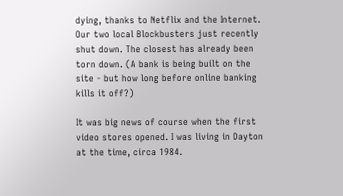dying, thanks to Netflix and the Internet. Our two local Blockbusters just recently shut down. The closest has already been torn down. (A bank is being built on the site - but how long before online banking kills it off?)

It was big news of course when the first video stores opened. I was living in Dayton at the time, circa 1984.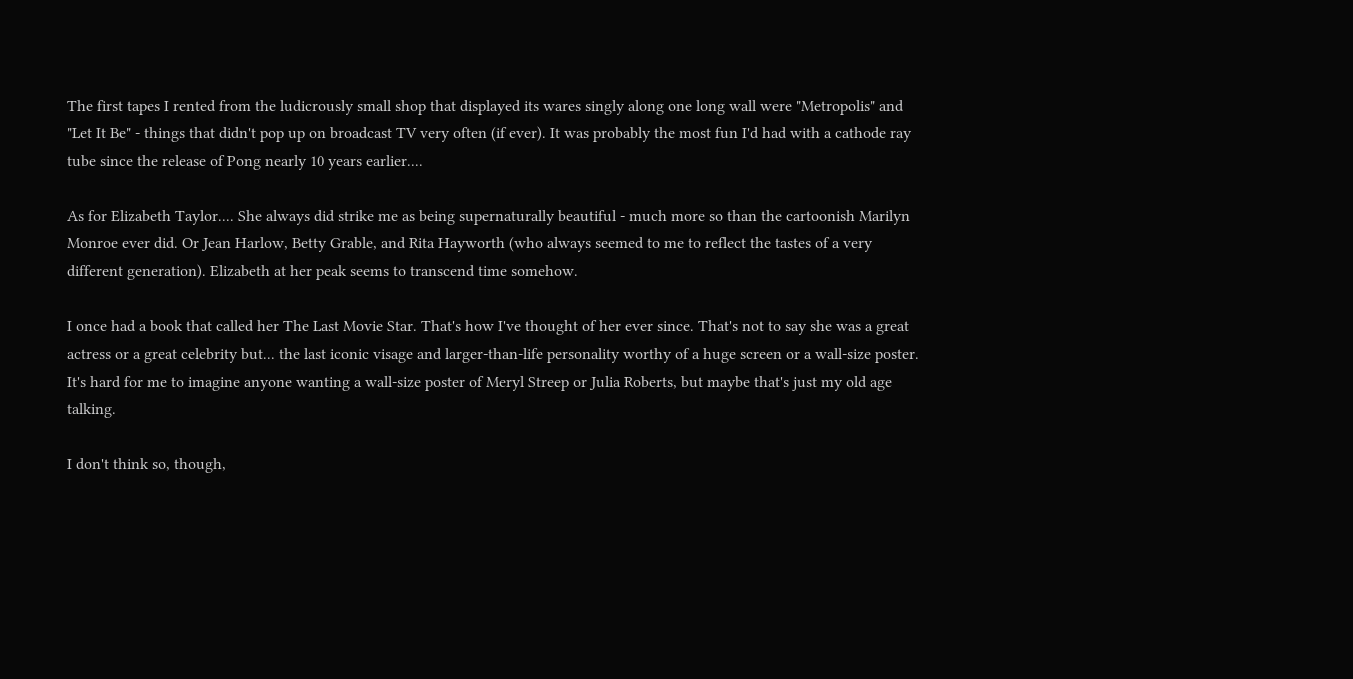The first tapes I rented from the ludicrously small shop that displayed its wares singly along one long wall were "Metropolis" and "Let It Be" - things that didn't pop up on broadcast TV very often (if ever). It was probably the most fun I'd had with a cathode ray tube since the release of Pong nearly 10 years earlier....

As for Elizabeth Taylor.... She always did strike me as being supernaturally beautiful - much more so than the cartoonish Marilyn Monroe ever did. Or Jean Harlow, Betty Grable, and Rita Hayworth (who always seemed to me to reflect the tastes of a very different generation). Elizabeth at her peak seems to transcend time somehow.

I once had a book that called her The Last Movie Star. That's how I've thought of her ever since. That's not to say she was a great actress or a great celebrity but... the last iconic visage and larger-than-life personality worthy of a huge screen or a wall-size poster. It's hard for me to imagine anyone wanting a wall-size poster of Meryl Streep or Julia Roberts, but maybe that's just my old age talking.

I don't think so, though,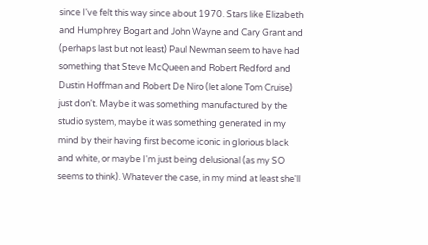since I've felt this way since about 1970. Stars like Elizabeth and Humphrey Bogart and John Wayne and Cary Grant and (perhaps last but not least) Paul Newman seem to have had something that Steve McQueen and Robert Redford and Dustin Hoffman and Robert De Niro (let alone Tom Cruise) just don't. Maybe it was something manufactured by the studio system, maybe it was something generated in my mind by their having first become iconic in glorious black and white, or maybe I'm just being delusional (as my SO seems to think). Whatever the case, in my mind at least she'll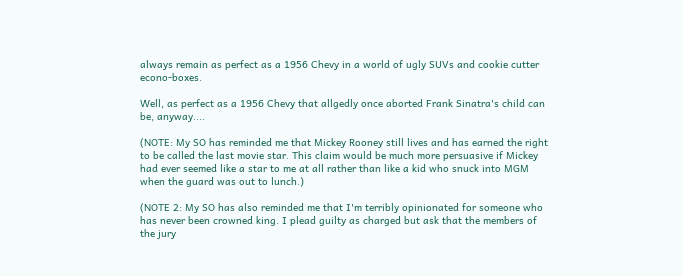always remain as perfect as a 1956 Chevy in a world of ugly SUVs and cookie cutter econo-boxes.

Well, as perfect as a 1956 Chevy that allgedly once aborted Frank Sinatra's child can be, anyway....

(NOTE: My SO has reminded me that Mickey Rooney still lives and has earned the right to be called the last movie star. This claim would be much more persuasive if Mickey had ever seemed like a star to me at all rather than like a kid who snuck into MGM when the guard was out to lunch.)

(NOTE 2: My SO has also reminded me that I'm terribly opinionated for someone who has never been crowned king. I plead guilty as charged but ask that the members of the jury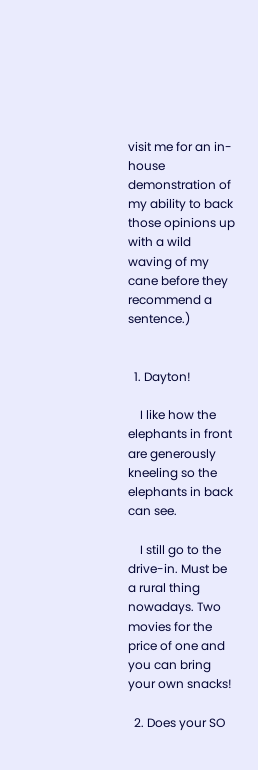visit me for an in-house demonstration of my ability to back those opinions up with a wild waving of my cane before they recommend a sentence.)


  1. Dayton!

    I like how the elephants in front are generously kneeling so the elephants in back can see.

    I still go to the drive-in. Must be a rural thing nowadays. Two movies for the price of one and you can bring your own snacks!

  2. Does your SO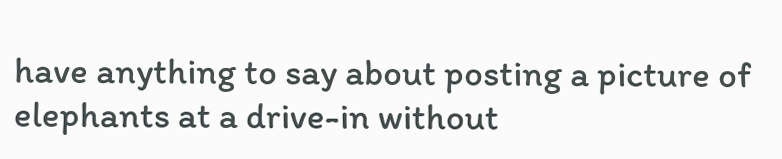have anything to say about posting a picture of elephants at a drive-in without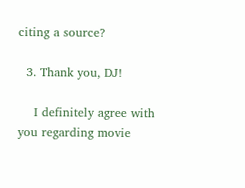citing a source?

  3. Thank you, DJ!

    I definitely agree with you regarding movie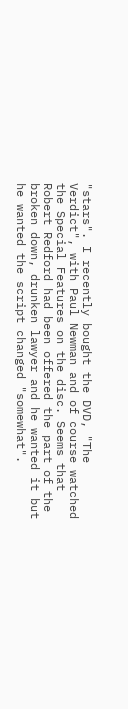"stars". I recently bought the DVD, "The Verdict", with Paul Newman and of course watched the Special Features on the disc. Seems that Robert Redford had been offered the part of the broken down, drunken lawyer and he wanted it but he wanted the script changed "somewhat".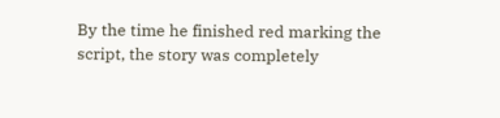By the time he finished red marking the script, the story was completely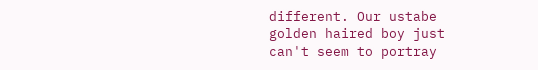different. Our ustabe golden haired boy just can't seem to portray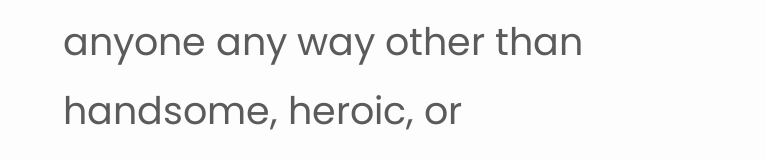anyone any way other than handsome, heroic, or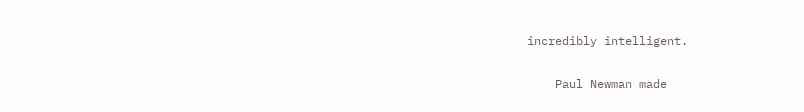incredibly intelligent.

    Paul Newman made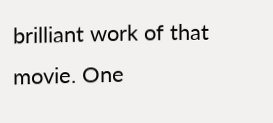brilliant work of that movie. One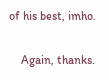of his best, imho.

    Again, thanks.